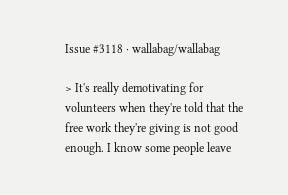Issue #3118 · wallabag/wallabag

> It's really demotivating for volunteers when they're told that the free work they're giving is not good enough. I know some people leave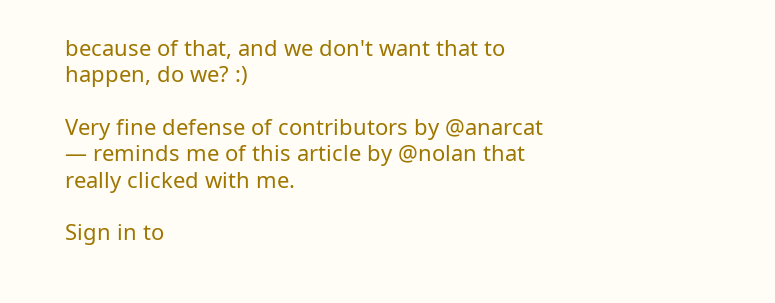because of that, and we don't want that to happen, do we? :)

Very fine defense of contributors by @anarcat — reminds me of this article by @nolan that really clicked with me.

Sign in to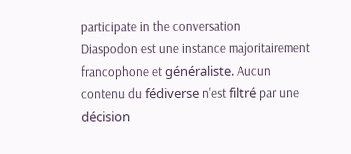participate in the conversation
Diaspodon est une instance majoritairement francophone et généraliste. Aucun contenu du fédiverse n'est filtré par une décision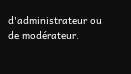d'administrateur ou de modérateur.